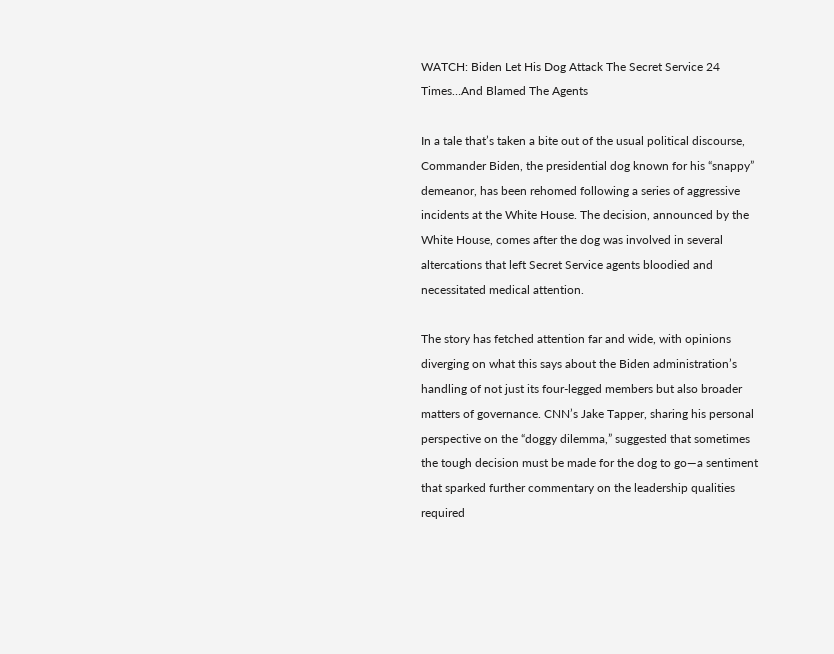WATCH: Biden Let His Dog Attack The Secret Service 24 Times…And Blamed The Agents

In a tale that’s taken a bite out of the usual political discourse, Commander Biden, the presidential dog known for his “snappy” demeanor, has been rehomed following a series of aggressive incidents at the White House. The decision, announced by the White House, comes after the dog was involved in several altercations that left Secret Service agents bloodied and necessitated medical attention.

The story has fetched attention far and wide, with opinions diverging on what this says about the Biden administration’s handling of not just its four-legged members but also broader matters of governance. CNN’s Jake Tapper, sharing his personal perspective on the “doggy dilemma,” suggested that sometimes the tough decision must be made for the dog to go—a sentiment that sparked further commentary on the leadership qualities required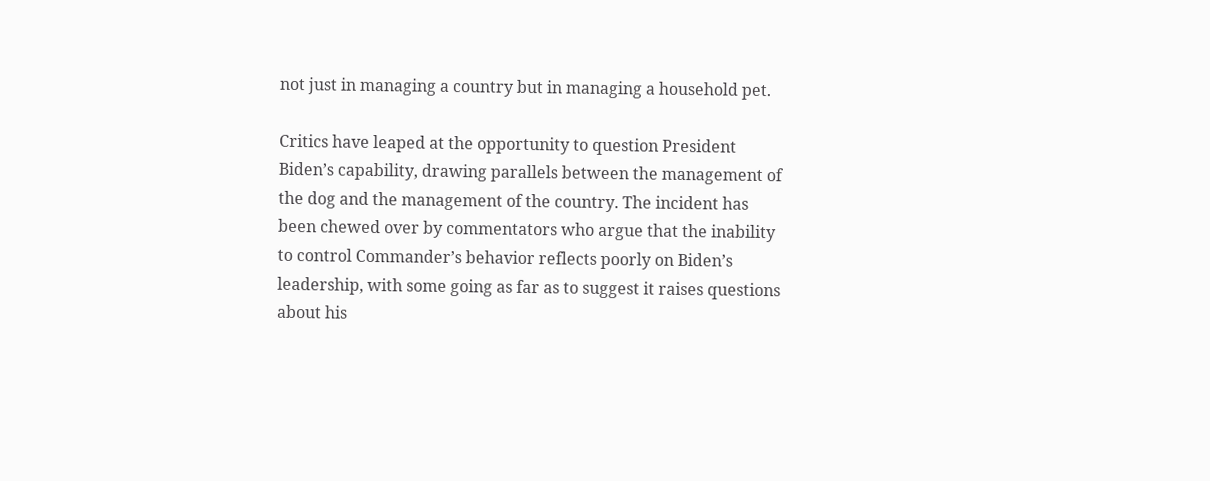not just in managing a country but in managing a household pet.

Critics have leaped at the opportunity to question President Biden’s capability, drawing parallels between the management of the dog and the management of the country. The incident has been chewed over by commentators who argue that the inability to control Commander’s behavior reflects poorly on Biden’s leadership, with some going as far as to suggest it raises questions about his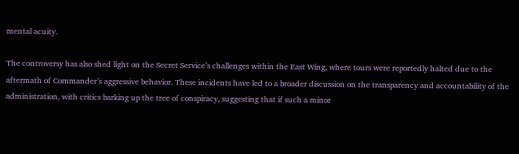mental acuity.

The controversy has also shed light on the Secret Service’s challenges within the East Wing, where tours were reportedly halted due to the aftermath of Commander’s aggressive behavior. These incidents have led to a broader discussion on the transparency and accountability of the administration, with critics barking up the tree of conspiracy, suggesting that if such a minor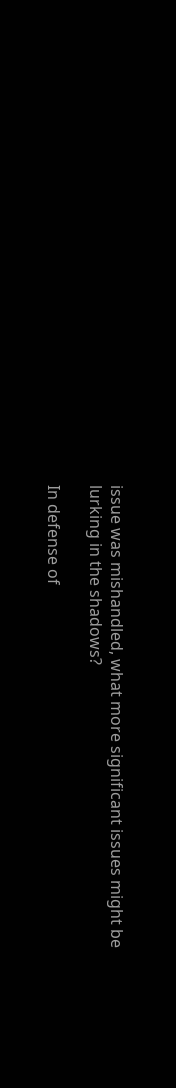issue was mishandled, what more significant issues might be lurking in the shadows?

In defense of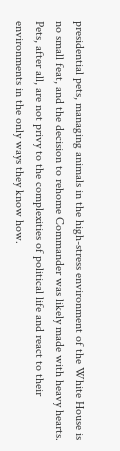presidential pets, managing animals in the high-stress environment of the White House is no small feat, and the decision to rehome Commander was likely made with heavy hearts. Pets, after all, are not privy to the complexities of political life and react to their environments in the only ways they know how.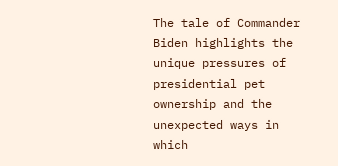The tale of Commander Biden highlights the unique pressures of presidential pet ownership and the unexpected ways in which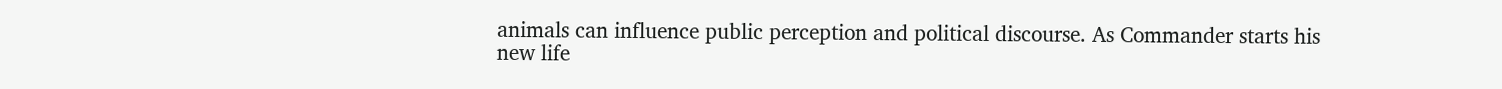animals can influence public perception and political discourse. As Commander starts his new life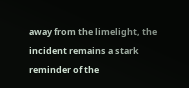away from the limelight, the incident remains a stark reminder of the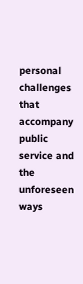personal challenges that accompany public service and the unforeseen ways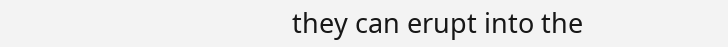they can erupt into the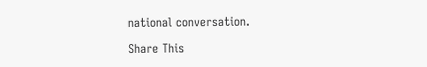national conversation.

Share This